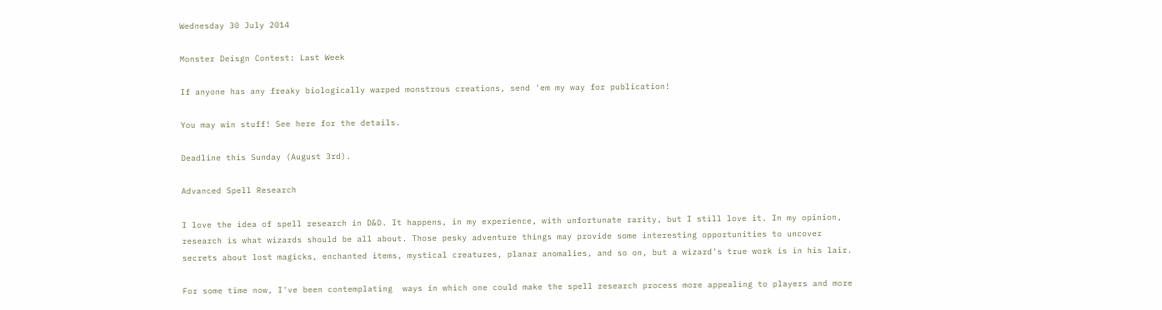Wednesday 30 July 2014

Monster Deisgn Contest: Last Week

If anyone has any freaky biologically warped monstrous creations, send 'em my way for publication!

You may win stuff! See here for the details.

Deadline this Sunday (August 3rd).

Advanced Spell Research

I love the idea of spell research in D&D. It happens, in my experience, with unfortunate rarity, but I still love it. In my opinion, research is what wizards should be all about. Those pesky adventure things may provide some interesting opportunities to uncover secrets about lost magicks, enchanted items, mystical creatures, planar anomalies, and so on, but a wizard's true work is in his lair.

For some time now, I've been contemplating  ways in which one could make the spell research process more appealing to players and more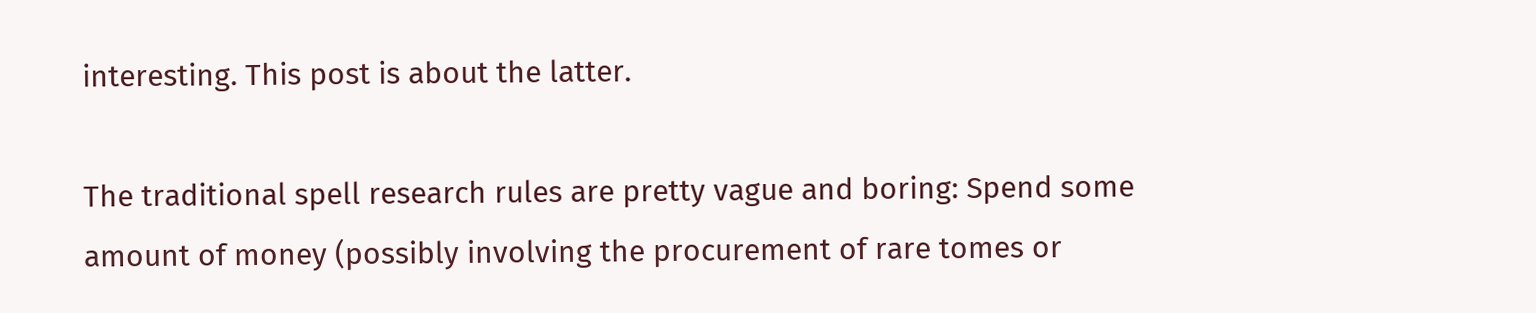interesting. This post is about the latter.

The traditional spell research rules are pretty vague and boring: Spend some amount of money (possibly involving the procurement of rare tomes or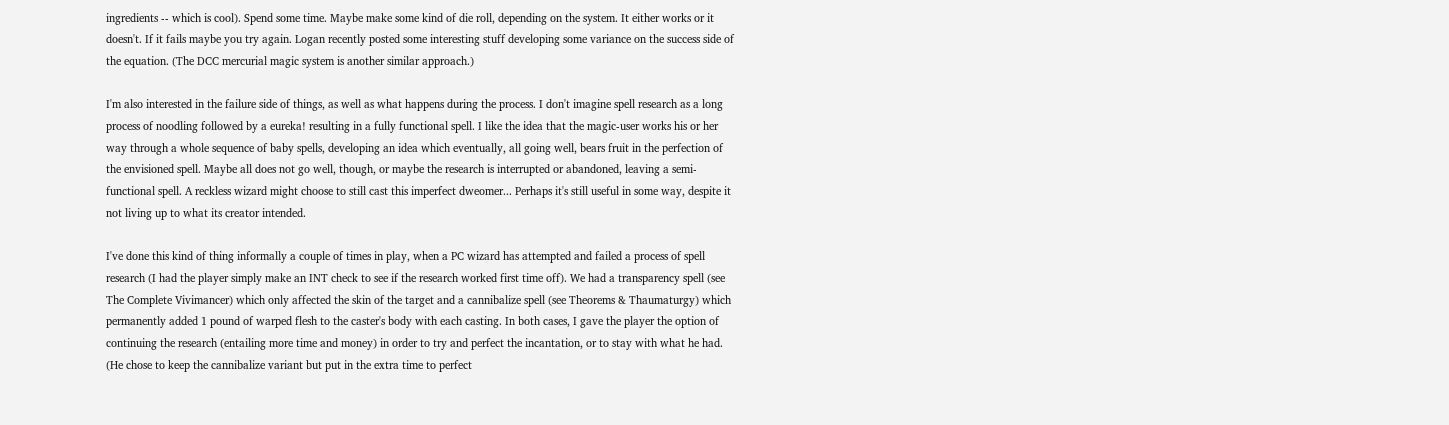ingredients -- which is cool). Spend some time. Maybe make some kind of die roll, depending on the system. It either works or it doesn't. If it fails maybe you try again. Logan recently posted some interesting stuff developing some variance on the success side of the equation. (The DCC mercurial magic system is another similar approach.)

I'm also interested in the failure side of things, as well as what happens during the process. I don't imagine spell research as a long process of noodling followed by a eureka! resulting in a fully functional spell. I like the idea that the magic-user works his or her way through a whole sequence of baby spells, developing an idea which eventually, all going well, bears fruit in the perfection of the envisioned spell. Maybe all does not go well, though, or maybe the research is interrupted or abandoned, leaving a semi-functional spell. A reckless wizard might choose to still cast this imperfect dweomer... Perhaps it's still useful in some way, despite it not living up to what its creator intended.

I've done this kind of thing informally a couple of times in play, when a PC wizard has attempted and failed a process of spell research (I had the player simply make an INT check to see if the research worked first time off). We had a transparency spell (see The Complete Vivimancer) which only affected the skin of the target and a cannibalize spell (see Theorems & Thaumaturgy) which permanently added 1 pound of warped flesh to the caster's body with each casting. In both cases, I gave the player the option of continuing the research (entailing more time and money) in order to try and perfect the incantation, or to stay with what he had. (He chose to keep the cannibalize variant but put in the extra time to perfect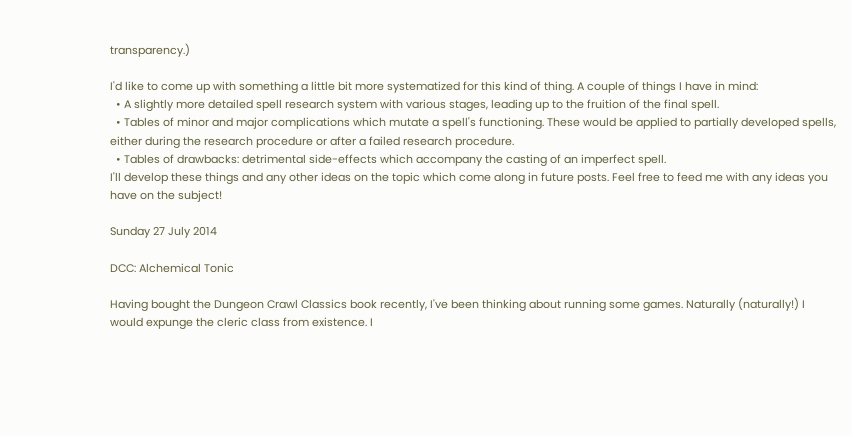transparency.)

I'd like to come up with something a little bit more systematized for this kind of thing. A couple of things I have in mind:
  • A slightly more detailed spell research system with various stages, leading up to the fruition of the final spell.
  • Tables of minor and major complications which mutate a spell's functioning. These would be applied to partially developed spells, either during the research procedure or after a failed research procedure.
  • Tables of drawbacks: detrimental side-effects which accompany the casting of an imperfect spell.
I'll develop these things and any other ideas on the topic which come along in future posts. Feel free to feed me with any ideas you have on the subject!

Sunday 27 July 2014

DCC: Alchemical Tonic

Having bought the Dungeon Crawl Classics book recently, I've been thinking about running some games. Naturally (naturally!) I would expunge the cleric class from existence. I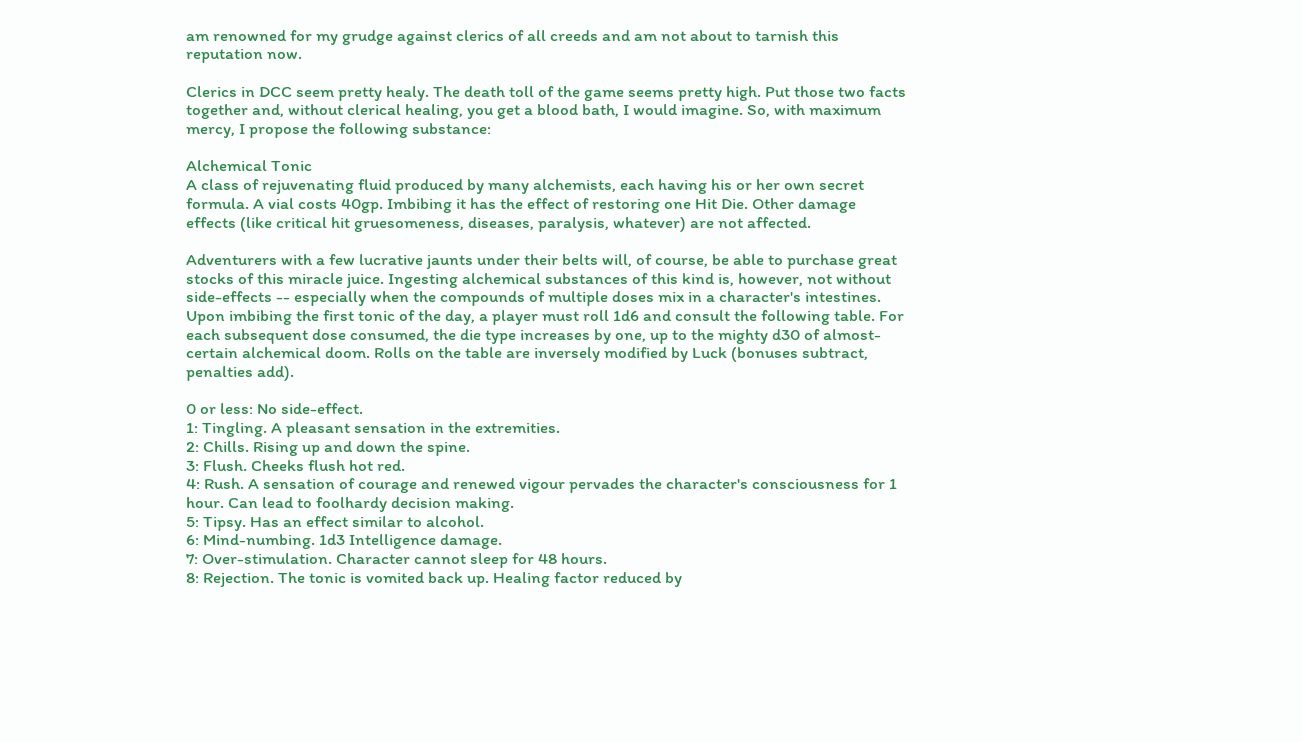am renowned for my grudge against clerics of all creeds and am not about to tarnish this reputation now.

Clerics in DCC seem pretty healy. The death toll of the game seems pretty high. Put those two facts together and, without clerical healing, you get a blood bath, I would imagine. So, with maximum mercy, I propose the following substance:

Alchemical Tonic
A class of rejuvenating fluid produced by many alchemists, each having his or her own secret formula. A vial costs 40gp. Imbibing it has the effect of restoring one Hit Die. Other damage effects (like critical hit gruesomeness, diseases, paralysis, whatever) are not affected.

Adventurers with a few lucrative jaunts under their belts will, of course, be able to purchase great stocks of this miracle juice. Ingesting alchemical substances of this kind is, however, not without side-effects -- especially when the compounds of multiple doses mix in a character's intestines. Upon imbibing the first tonic of the day, a player must roll 1d6 and consult the following table. For each subsequent dose consumed, the die type increases by one, up to the mighty d30 of almost-certain alchemical doom. Rolls on the table are inversely modified by Luck (bonuses subtract, penalties add).

0 or less: No side-effect.
1: Tingling. A pleasant sensation in the extremities.
2: Chills. Rising up and down the spine.
3: Flush. Cheeks flush hot red.
4: Rush. A sensation of courage and renewed vigour pervades the character's consciousness for 1 hour. Can lead to foolhardy decision making.
5: Tipsy. Has an effect similar to alcohol.
6: Mind-numbing. 1d3 Intelligence damage.
7: Over-stimulation. Character cannot sleep for 48 hours.
8: Rejection. The tonic is vomited back up. Healing factor reduced by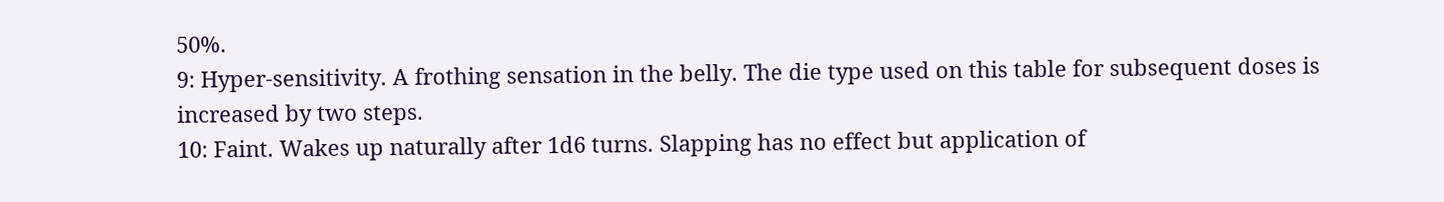50%.
9: Hyper-sensitivity. A frothing sensation in the belly. The die type used on this table for subsequent doses is increased by two steps.
10: Faint. Wakes up naturally after 1d6 turns. Slapping has no effect but application of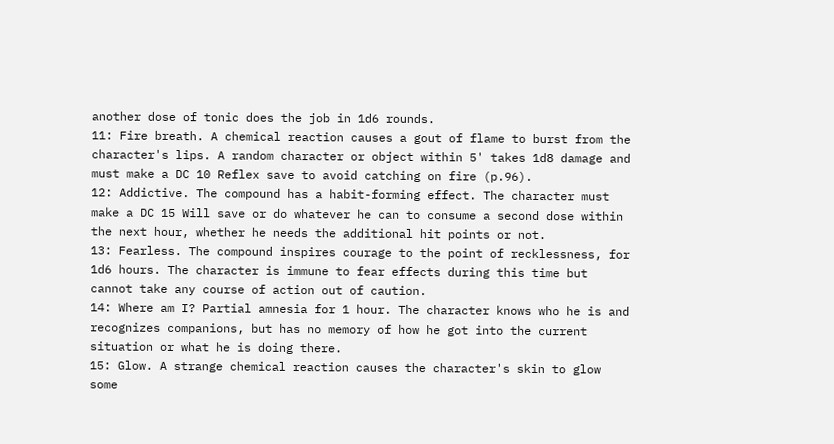another dose of tonic does the job in 1d6 rounds.
11: Fire breath. A chemical reaction causes a gout of flame to burst from the character's lips. A random character or object within 5' takes 1d8 damage and must make a DC 10 Reflex save to avoid catching on fire (p.96).
12: Addictive. The compound has a habit-forming effect. The character must make a DC 15 Will save or do whatever he can to consume a second dose within the next hour, whether he needs the additional hit points or not.
13: Fearless. The compound inspires courage to the point of recklessness, for 1d6 hours. The character is immune to fear effects during this time but cannot take any course of action out of caution.
14: Where am I? Partial amnesia for 1 hour. The character knows who he is and recognizes companions, but has no memory of how he got into the current situation or what he is doing there.
15: Glow. A strange chemical reaction causes the character's skin to glow some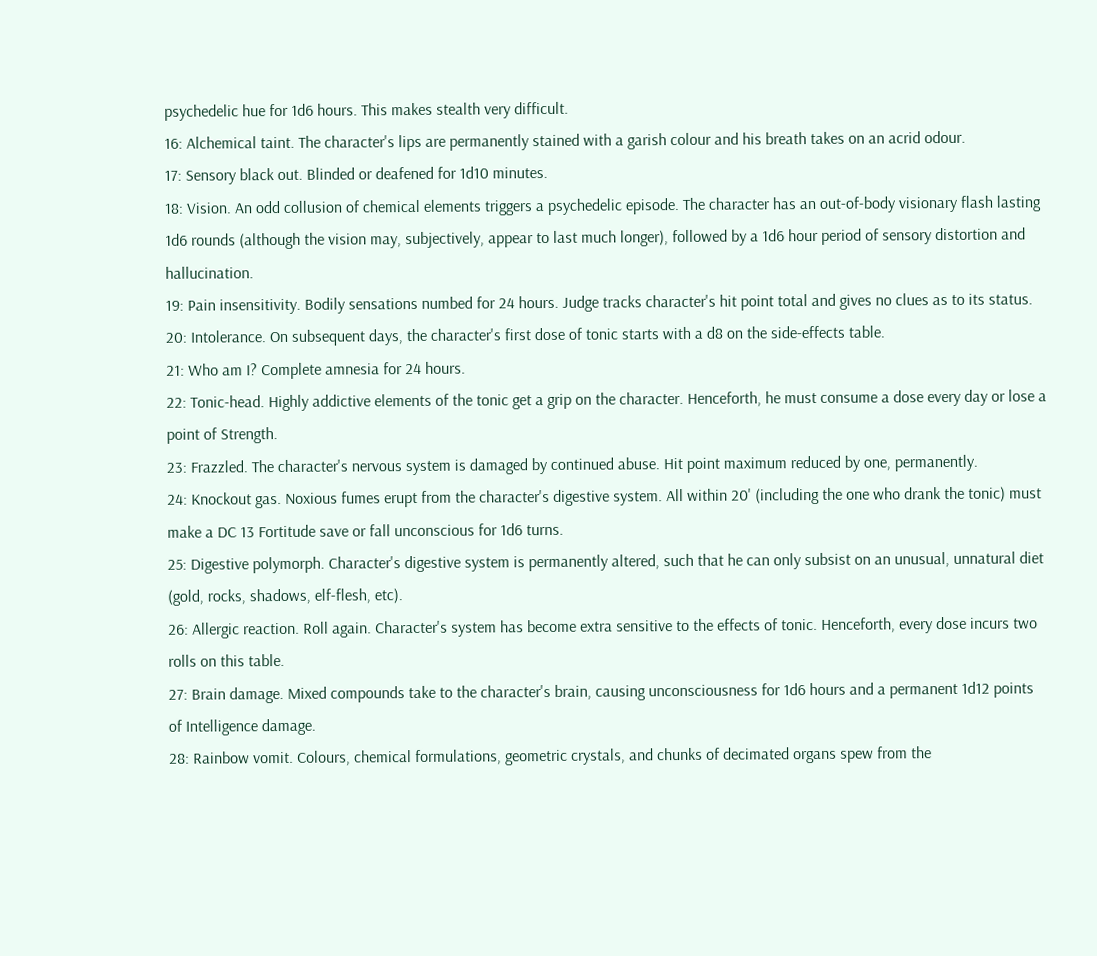psychedelic hue for 1d6 hours. This makes stealth very difficult.
16: Alchemical taint. The character's lips are permanently stained with a garish colour and his breath takes on an acrid odour.
17: Sensory black out. Blinded or deafened for 1d10 minutes.
18: Vision. An odd collusion of chemical elements triggers a psychedelic episode. The character has an out-of-body visionary flash lasting 1d6 rounds (although the vision may, subjectively, appear to last much longer), followed by a 1d6 hour period of sensory distortion and hallucination.
19: Pain insensitivity. Bodily sensations numbed for 24 hours. Judge tracks character's hit point total and gives no clues as to its status.
20: Intolerance. On subsequent days, the character's first dose of tonic starts with a d8 on the side-effects table.
21: Who am I? Complete amnesia for 24 hours.
22: Tonic-head. Highly addictive elements of the tonic get a grip on the character. Henceforth, he must consume a dose every day or lose a point of Strength.
23: Frazzled. The character's nervous system is damaged by continued abuse. Hit point maximum reduced by one, permanently.
24: Knockout gas. Noxious fumes erupt from the character's digestive system. All within 20' (including the one who drank the tonic) must make a DC 13 Fortitude save or fall unconscious for 1d6 turns.
25: Digestive polymorph. Character's digestive system is permanently altered, such that he can only subsist on an unusual, unnatural diet (gold, rocks, shadows, elf-flesh, etc).
26: Allergic reaction. Roll again. Character's system has become extra sensitive to the effects of tonic. Henceforth, every dose incurs two rolls on this table.
27: Brain damage. Mixed compounds take to the character's brain, causing unconsciousness for 1d6 hours and a permanent 1d12 points of Intelligence damage.
28: Rainbow vomit. Colours, chemical formulations, geometric crystals, and chunks of decimated organs spew from the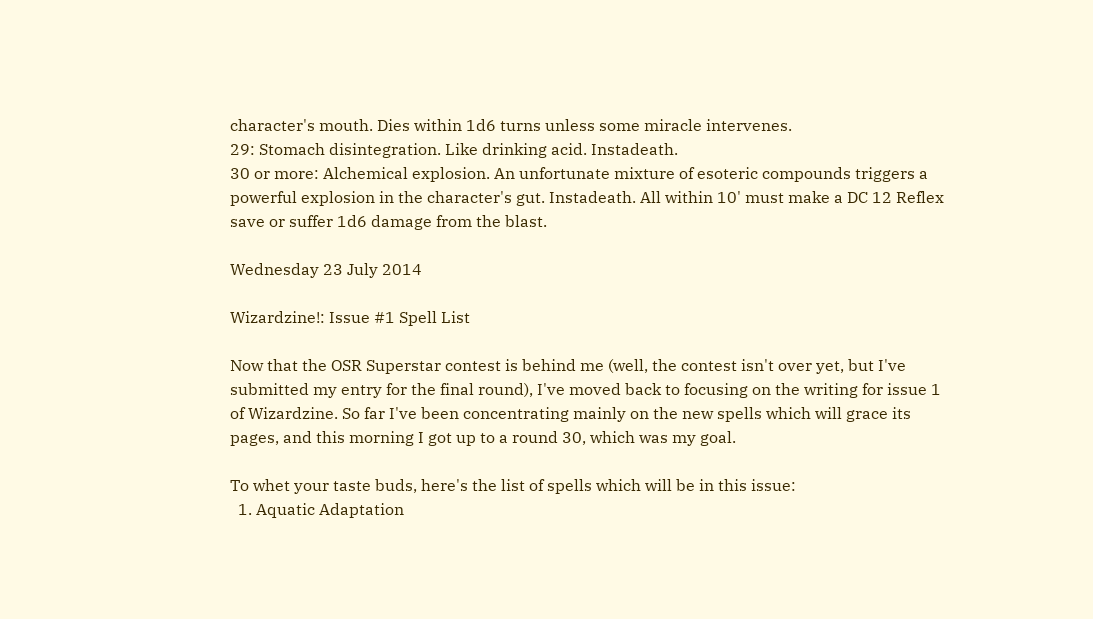character's mouth. Dies within 1d6 turns unless some miracle intervenes.
29: Stomach disintegration. Like drinking acid. Instadeath.
30 or more: Alchemical explosion. An unfortunate mixture of esoteric compounds triggers a powerful explosion in the character's gut. Instadeath. All within 10' must make a DC 12 Reflex save or suffer 1d6 damage from the blast.

Wednesday 23 July 2014

Wizardzine!: Issue #1 Spell List

Now that the OSR Superstar contest is behind me (well, the contest isn't over yet, but I've submitted my entry for the final round), I've moved back to focusing on the writing for issue 1 of Wizardzine. So far I've been concentrating mainly on the new spells which will grace its pages, and this morning I got up to a round 30, which was my goal.

To whet your taste buds, here's the list of spells which will be in this issue:
  1. Aquatic Adaptation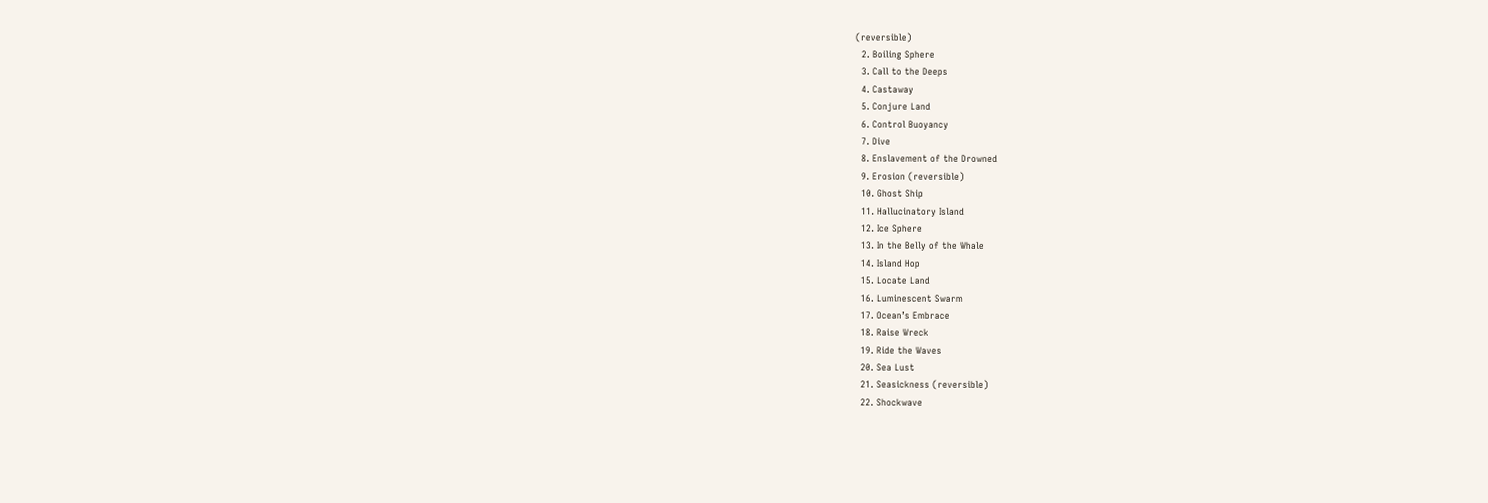(reversible)
  2. Boiling Sphere
  3. Call to the Deeps
  4. Castaway
  5. Conjure Land
  6. Control Buoyancy
  7. Dive
  8. Enslavement of the Drowned
  9. Erosion (reversible)
  10. Ghost Ship
  11. Hallucinatory Island
  12. Ice Sphere
  13. In the Belly of the Whale
  14. Island Hop
  15. Locate Land
  16. Luminescent Swarm
  17. Ocean’s Embrace
  18. Raise Wreck
  19. Ride the Waves
  20. Sea Lust
  21. Seasickness (reversible)
  22. Shockwave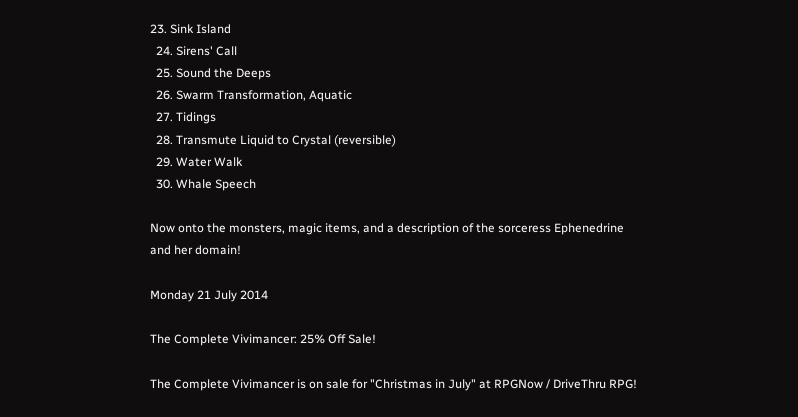23. Sink Island
  24. Sirens' Call
  25. Sound the Deeps
  26. Swarm Transformation, Aquatic
  27. Tidings
  28. Transmute Liquid to Crystal (reversible)
  29. Water Walk
  30. Whale Speech

Now onto the monsters, magic items, and a description of the sorceress Ephenedrine and her domain!

Monday 21 July 2014

The Complete Vivimancer: 25% Off Sale!

The Complete Vivimancer is on sale for "Christmas in July" at RPGNow / DriveThru RPG!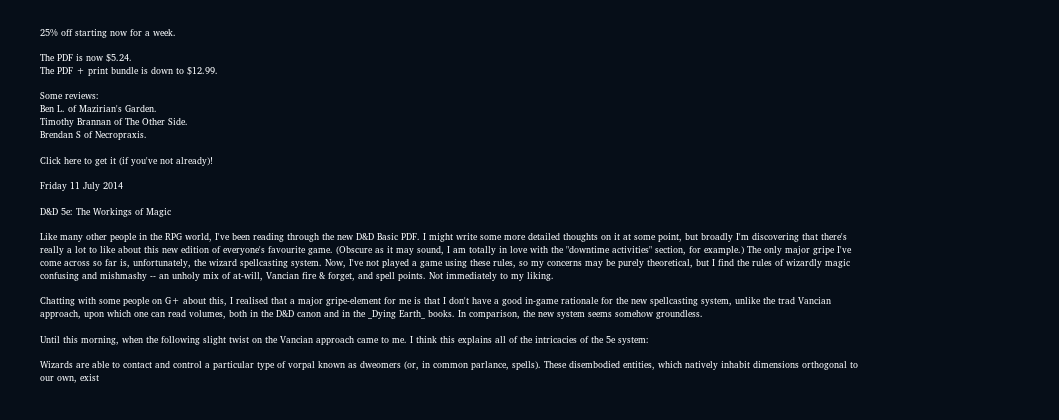25% off starting now for a week.

The PDF is now $5.24.
The PDF + print bundle is down to $12.99.

Some reviews:
Ben L. of Mazirian's Garden.
Timothy Brannan of The Other Side.
Brendan S of Necropraxis.

Click here to get it (if you've not already)!

Friday 11 July 2014

D&D 5e: The Workings of Magic

Like many other people in the RPG world, I've been reading through the new D&D Basic PDF. I might write some more detailed thoughts on it at some point, but broadly I'm discovering that there's really a lot to like about this new edition of everyone's favourite game. (Obscure as it may sound, I am totally in love with the "downtime activities" section, for example.) The only major gripe I've come across so far is, unfortunately, the wizard spellcasting system. Now, I've not played a game using these rules, so my concerns may be purely theoretical, but I find the rules of wizardly magic confusing and mishmashy -- an unholy mix of at-will, Vancian fire & forget, and spell points. Not immediately to my liking.

Chatting with some people on G+ about this, I realised that a major gripe-element for me is that I don't have a good in-game rationale for the new spellcasting system, unlike the trad Vancian approach, upon which one can read volumes, both in the D&D canon and in the _Dying Earth_ books. In comparison, the new system seems somehow groundless.

Until this morning, when the following slight twist on the Vancian approach came to me. I think this explains all of the intricacies of the 5e system:

Wizards are able to contact and control a particular type of vorpal known as dweomers (or, in common parlance, spells). These disembodied entities, which natively inhabit dimensions orthogonal to our own, exist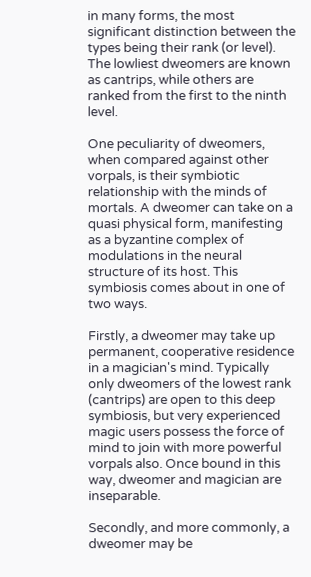in many forms, the most significant distinction between the types being their rank (or level). The lowliest dweomers are known as cantrips, while others are ranked from the first to the ninth level.

One peculiarity of dweomers, when compared against other vorpals, is their symbiotic relationship with the minds of mortals. A dweomer can take on a quasi physical form, manifesting as a byzantine complex of modulations in the neural structure of its host. This symbiosis comes about in one of two ways.

Firstly, a dweomer may take up permanent, cooperative residence in a magician's mind. Typically only dweomers of the lowest rank (cantrips) are open to this deep symbiosis, but very experienced magic users possess the force of mind to join with more powerful vorpals also. Once bound in this way, dweomer and magician are inseparable.

Secondly, and more commonly, a dweomer may be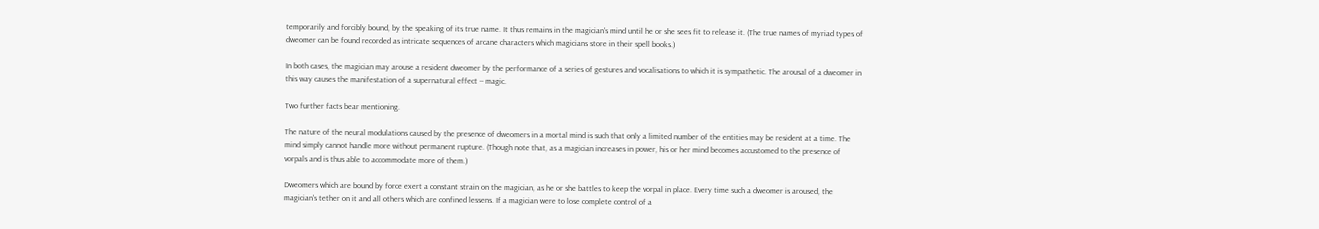temporarily and forcibly bound, by the speaking of its true name. It thus remains in the magician's mind until he or she sees fit to release it. (The true names of myriad types of dweomer can be found recorded as intricate sequences of arcane characters which magicians store in their spell books.)

In both cases, the magician may arouse a resident dweomer by the performance of a series of gestures and vocalisations to which it is sympathetic. The arousal of a dweomer in this way causes the manifestation of a supernatural effect -- magic.

Two further facts bear mentioning.

The nature of the neural modulations caused by the presence of dweomers in a mortal mind is such that only a limited number of the entities may be resident at a time. The mind simply cannot handle more without permanent rupture. (Though note that, as a magician increases in power, his or her mind becomes accustomed to the presence of vorpals and is thus able to accommodate more of them.)

Dweomers which are bound by force exert a constant strain on the magician, as he or she battles to keep the vorpal in place. Every time such a dweomer is aroused, the magician's tether on it and all others which are confined lessens. If a magician were to lose complete control of a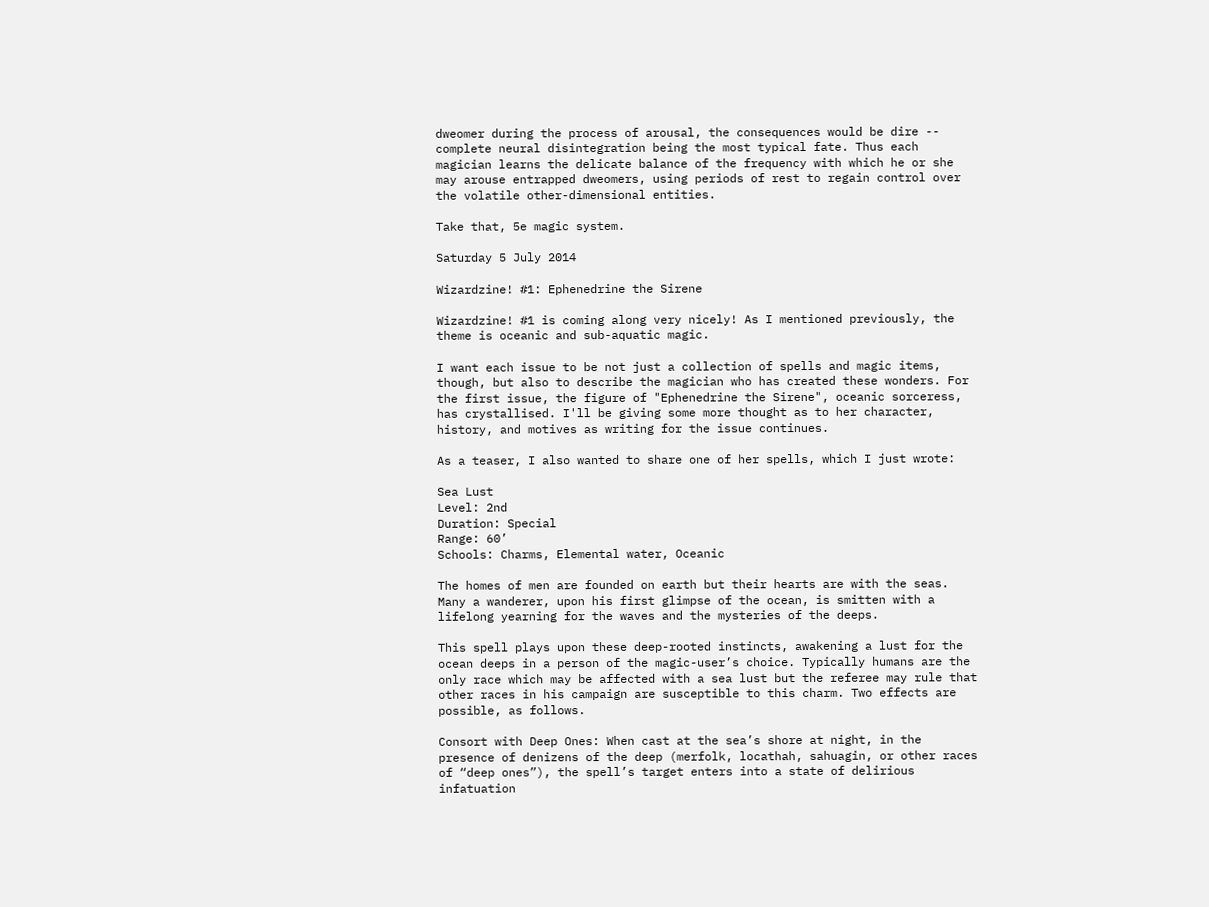dweomer during the process of arousal, the consequences would be dire -- complete neural disintegration being the most typical fate. Thus each magician learns the delicate balance of the frequency with which he or she may arouse entrapped dweomers, using periods of rest to regain control over the volatile other-dimensional entities.

Take that, 5e magic system.

Saturday 5 July 2014

Wizardzine! #1: Ephenedrine the Sirene

Wizardzine! #1 is coming along very nicely! As I mentioned previously, the theme is oceanic and sub-aquatic magic.

I want each issue to be not just a collection of spells and magic items, though, but also to describe the magician who has created these wonders. For the first issue, the figure of "Ephenedrine the Sirene", oceanic sorceress, has crystallised. I'll be giving some more thought as to her character, history, and motives as writing for the issue continues.

As a teaser, I also wanted to share one of her spells, which I just wrote:

Sea Lust
Level: 2nd
Duration: Special
Range: 60’
Schools: Charms, Elemental water, Oceanic

The homes of men are founded on earth but their hearts are with the seas. Many a wanderer, upon his first glimpse of the ocean, is smitten with a lifelong yearning for the waves and the mysteries of the deeps.

This spell plays upon these deep-rooted instincts, awakening a lust for the ocean deeps in a person of the magic-user’s choice. Typically humans are the only race which may be affected with a sea lust but the referee may rule that other races in his campaign are susceptible to this charm. Two effects are possible, as follows.

Consort with Deep Ones: When cast at the sea’s shore at night, in the presence of denizens of the deep (merfolk, locathah, sahuagin, or other races of “deep ones”), the spell’s target enters into a state of delirious infatuation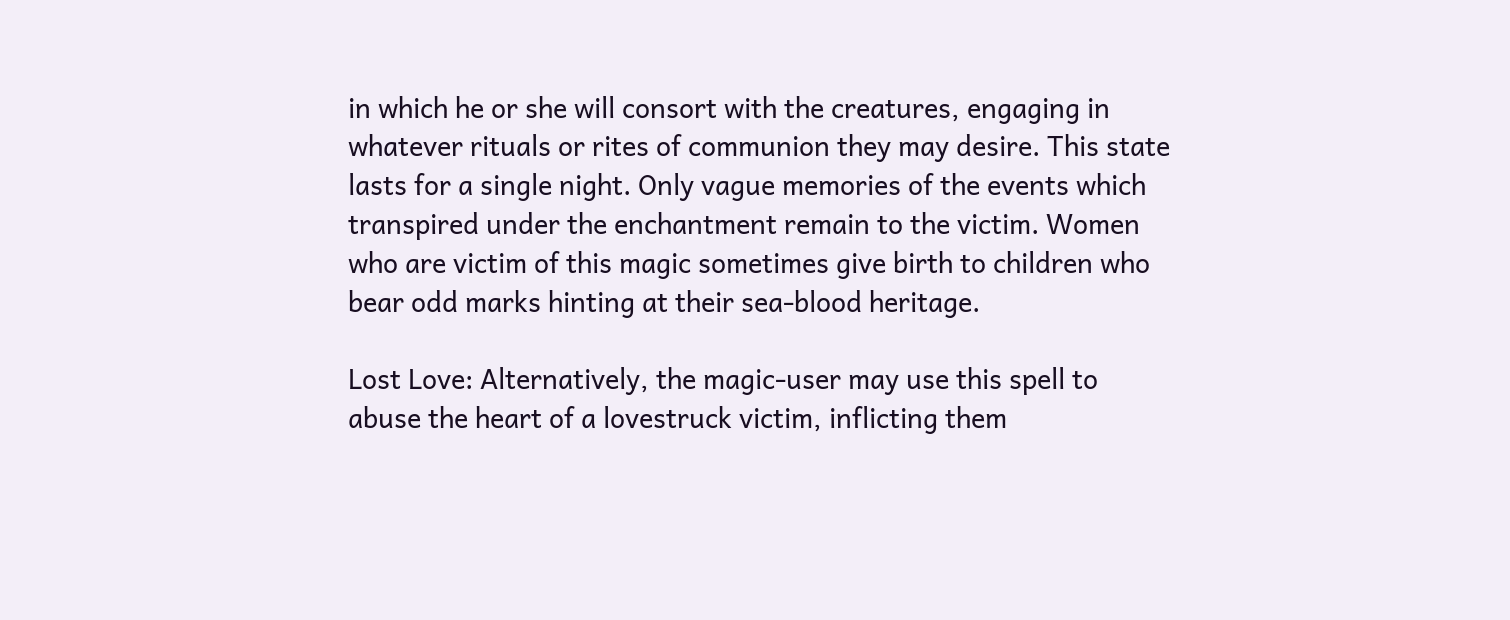in which he or she will consort with the creatures, engaging in whatever rituals or rites of communion they may desire. This state lasts for a single night. Only vague memories of the events which transpired under the enchantment remain to the victim. Women who are victim of this magic sometimes give birth to children who bear odd marks hinting at their sea-blood heritage.

Lost Love: Alternatively, the magic-user may use this spell to abuse the heart of a lovestruck victim, inflicting them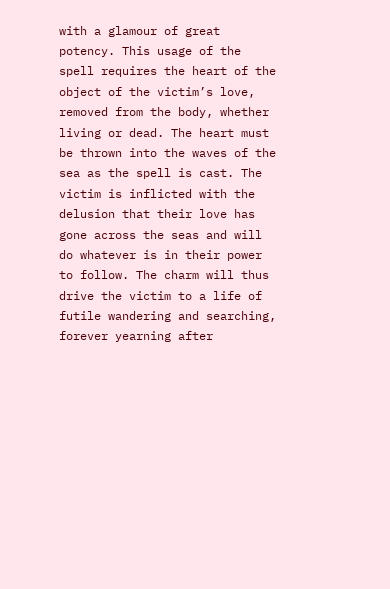with a glamour of great potency. This usage of the spell requires the heart of the object of the victim’s love, removed from the body, whether living or dead. The heart must be thrown into the waves of the sea as the spell is cast. The victim is inflicted with the delusion that their love has gone across the seas and will do whatever is in their power to follow. The charm will thus drive the victim to a life of futile wandering and searching, forever yearning after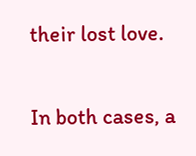their lost love.

In both cases, a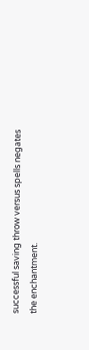successful saving throw versus spells negates the enchantment.